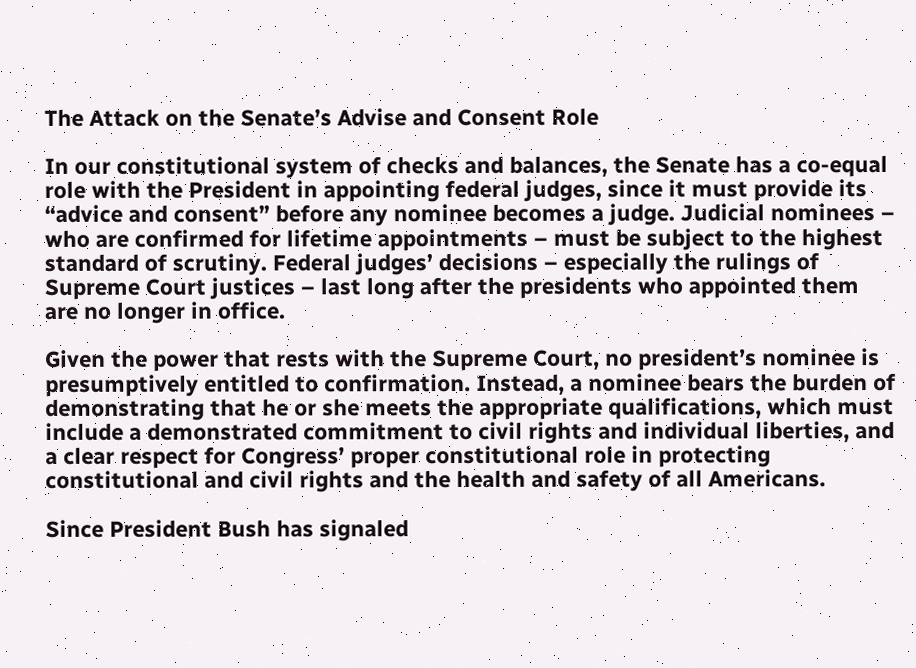The Attack on the Senate’s Advise and Consent Role

In our constitutional system of checks and balances, the Senate has a co-equal role with the President in appointing federal judges, since it must provide its “advice and consent” before any nominee becomes a judge. Judicial nominees – who are confirmed for lifetime appointments – must be subject to the highest standard of scrutiny. Federal judges’ decisions – especially the rulings of Supreme Court justices – last long after the presidents who appointed them are no longer in office.

Given the power that rests with the Supreme Court, no president’s nominee is presumptively entitled to confirmation. Instead, a nominee bears the burden of demonstrating that he or she meets the appropriate qualifications, which must include a demonstrated commitment to civil rights and individual liberties, and a clear respect for Congress’ proper constitutional role in protecting constitutional and civil rights and the health and safety of all Americans.

Since President Bush has signaled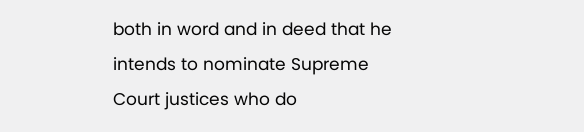both in word and in deed that he intends to nominate Supreme Court justices who do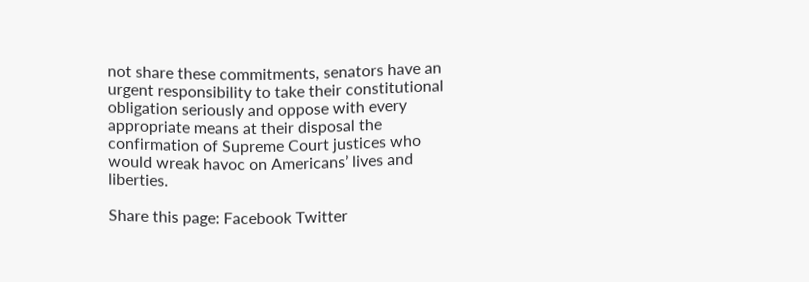not share these commitments, senators have an urgent responsibility to take their constitutional obligation seriously and oppose with every appropriate means at their disposal the confirmation of Supreme Court justices who would wreak havoc on Americans’ lives and liberties.

Share this page: Facebook Twitter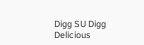Digg SU Digg Delicious